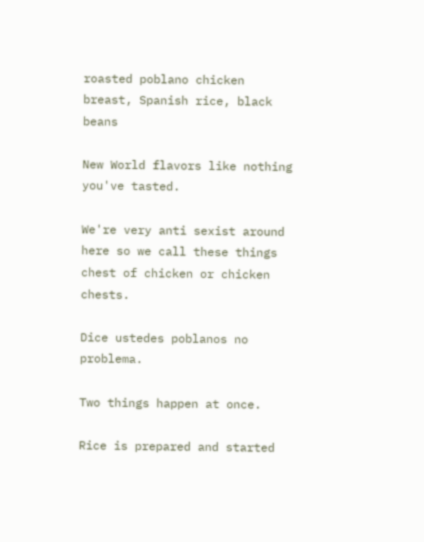roasted poblano chicken breast, Spanish rice, black beans

New World flavors like nothing you've tasted.

We're very anti sexist around here so we call these things chest of chicken or chicken chests.

Dice ustedes poblanos no problema.

Two things happen at once.

Rice is prepared and started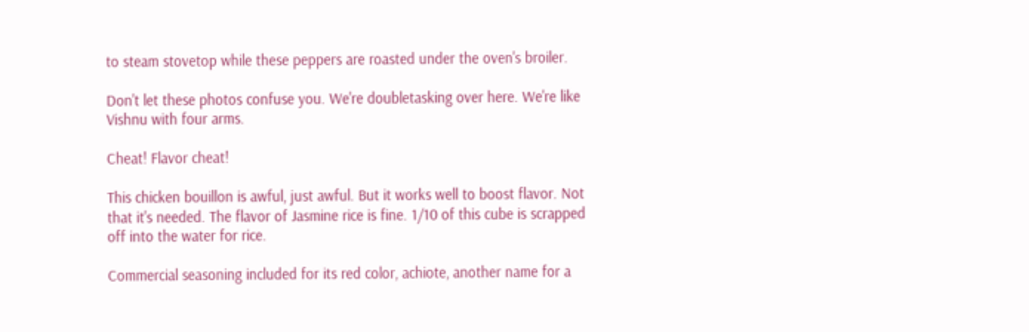to steam stovetop while these peppers are roasted under the oven's broiler.

Don't let these photos confuse you. We're doubletasking over here. We're like Vishnu with four arms.

Cheat! Flavor cheat!

This chicken bouillon is awful, just awful. But it works well to boost flavor. Not that it's needed. The flavor of Jasmine rice is fine. 1/10 of this cube is scrapped off into the water for rice.

Commercial seasoning included for its red color, achiote, another name for a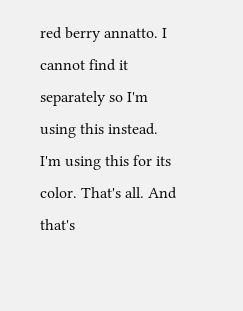red berry annatto. I cannot find it separately so I'm using this instead. I'm using this for its color. That's all. And that's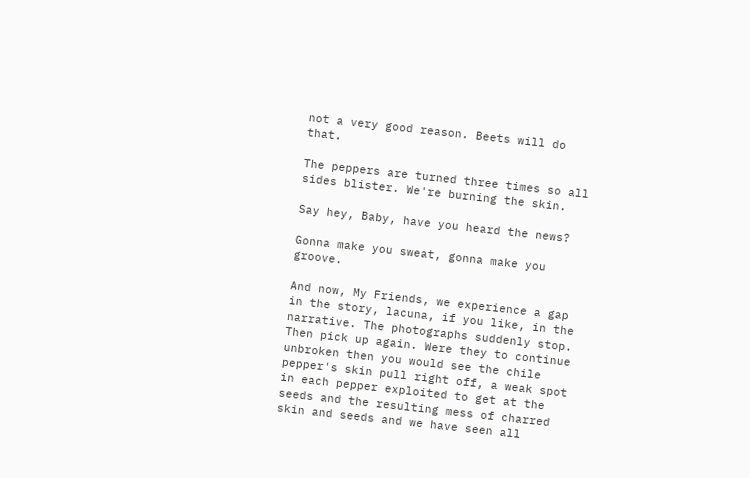not a very good reason. Beets will do that.

The peppers are turned three times so all sides blister. We're burning the skin.

Say hey, Baby, have you heard the news?

Gonna make you sweat, gonna make you groove.

And now, My Friends, we experience a gap in the story, lacuna, if you like, in the narrative. The photographs suddenly stop. Then pick up again. Were they to continue unbroken then you would see the chile pepper's skin pull right off, a weak spot in each pepper exploited to get at the seeds and the resulting mess of charred skin and seeds and we have seen all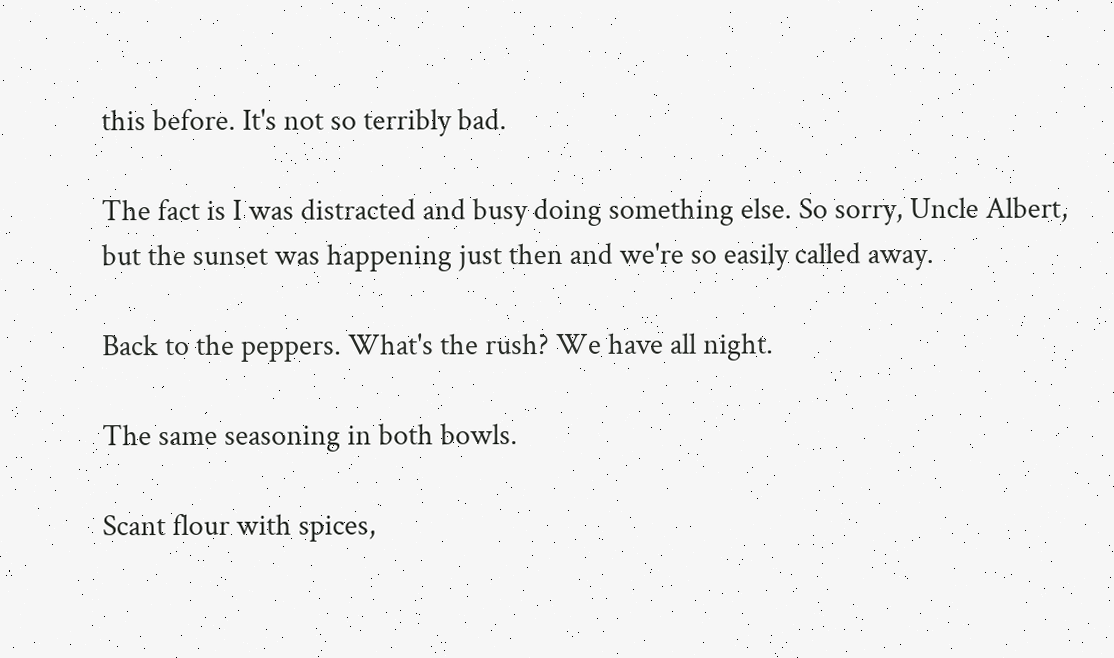this before. It's not so terribly bad.

The fact is I was distracted and busy doing something else. So sorry, Uncle Albert, but the sunset was happening just then and we're so easily called away.

Back to the peppers. What's the rush? We have all night.

The same seasoning in both bowls.

Scant flour with spices,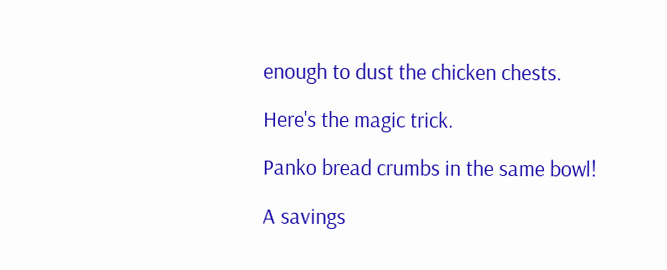enough to dust the chicken chests.

Here's the magic trick.

Panko bread crumbs in the same bowl!

A savings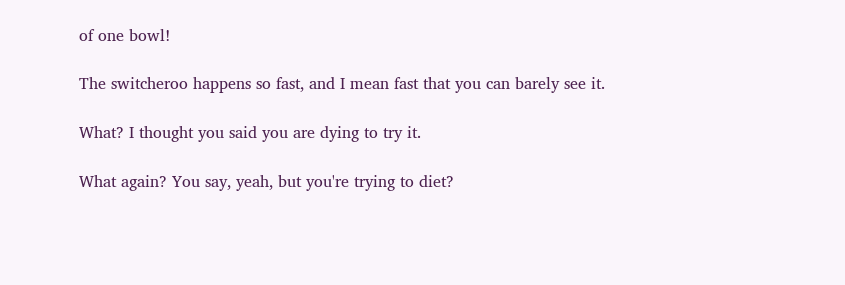of one bowl!

The switcheroo happens so fast, and I mean fast that you can barely see it.

What? I thought you said you are dying to try it.

What again? You say, yeah, but you're trying to diet?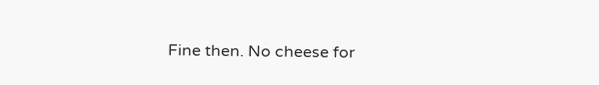Fine then. No cheese for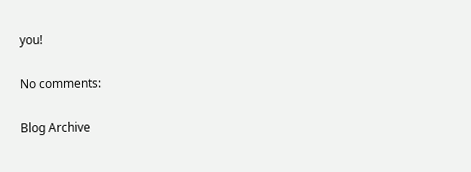you!

No comments:

Blog Archive